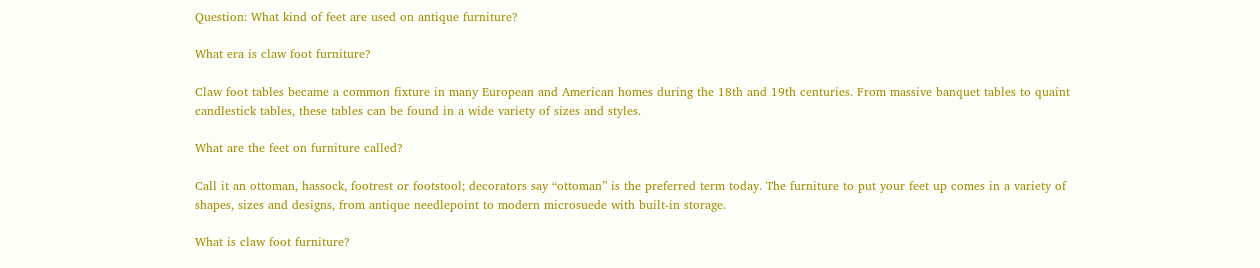Question: What kind of feet are used on antique furniture?

What era is claw foot furniture?

Claw foot tables became a common fixture in many European and American homes during the 18th and 19th centuries. From massive banquet tables to quaint candlestick tables, these tables can be found in a wide variety of sizes and styles.

What are the feet on furniture called?

Call it an ottoman, hassock, footrest or footstool; decorators say “ottoman” is the preferred term today. The furniture to put your feet up comes in a variety of shapes, sizes and designs, from antique needlepoint to modern microsuede with built-in storage.

What is claw foot furniture?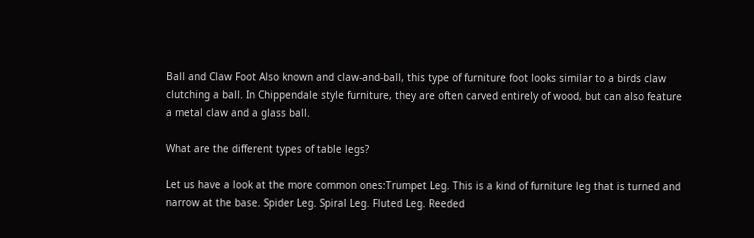Ball and Claw Foot Also known and claw-and-ball, this type of furniture foot looks similar to a birds claw clutching a ball. In Chippendale style furniture, they are often carved entirely of wood, but can also feature a metal claw and a glass ball.

What are the different types of table legs?

Let us have a look at the more common ones:Trumpet Leg. This is a kind of furniture leg that is turned and narrow at the base. Spider Leg. Spiral Leg. Fluted Leg. Reeded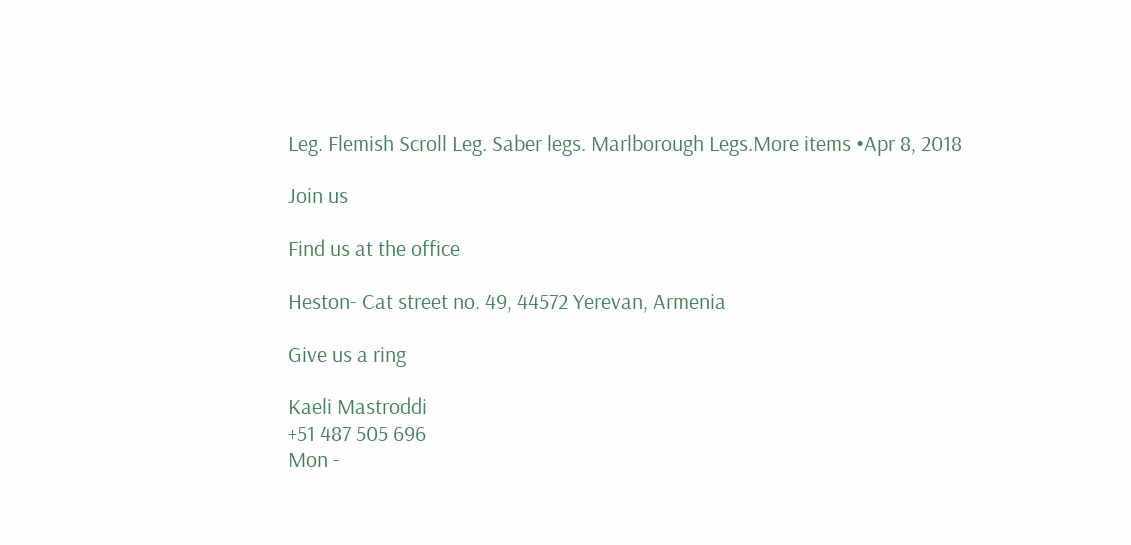Leg. Flemish Scroll Leg. Saber legs. Marlborough Legs.More items •Apr 8, 2018

Join us

Find us at the office

Heston- Cat street no. 49, 44572 Yerevan, Armenia

Give us a ring

Kaeli Mastroddi
+51 487 505 696
Mon -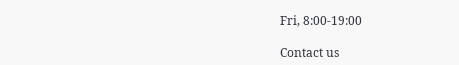Fri, 8:00-19:00

Contact us